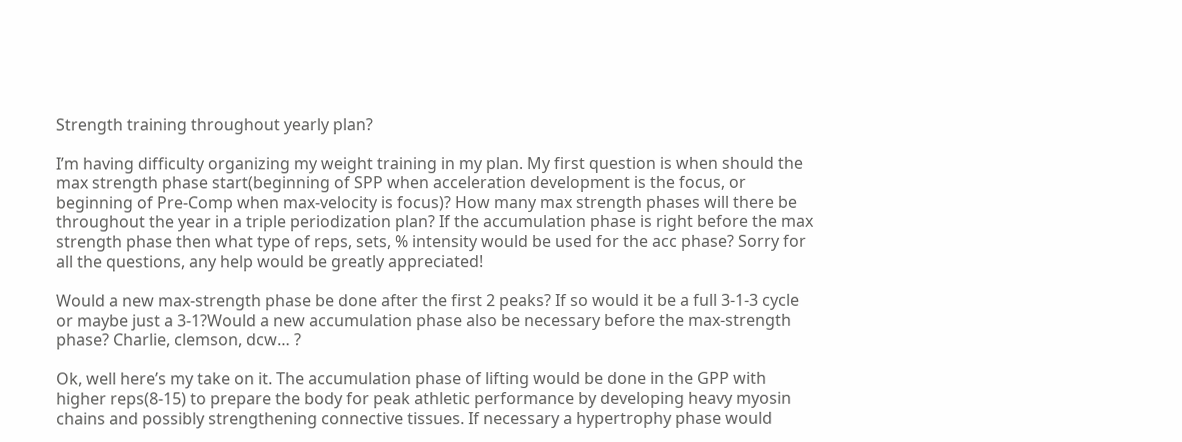Strength training throughout yearly plan?

I’m having difficulty organizing my weight training in my plan. My first question is when should the max strength phase start(beginning of SPP when acceleration development is the focus, or beginning of Pre-Comp when max-velocity is focus)? How many max strength phases will there be throughout the year in a triple periodization plan? If the accumulation phase is right before the max strength phase then what type of reps, sets, % intensity would be used for the acc phase? Sorry for all the questions, any help would be greatly appreciated!

Would a new max-strength phase be done after the first 2 peaks? If so would it be a full 3-1-3 cycle or maybe just a 3-1?Would a new accumulation phase also be necessary before the max-strength phase? Charlie, clemson, dcw… ?

Ok, well here’s my take on it. The accumulation phase of lifting would be done in the GPP with higher reps(8-15) to prepare the body for peak athletic performance by developing heavy myosin chains and possibly strengthening connective tissues. If necessary a hypertrophy phase would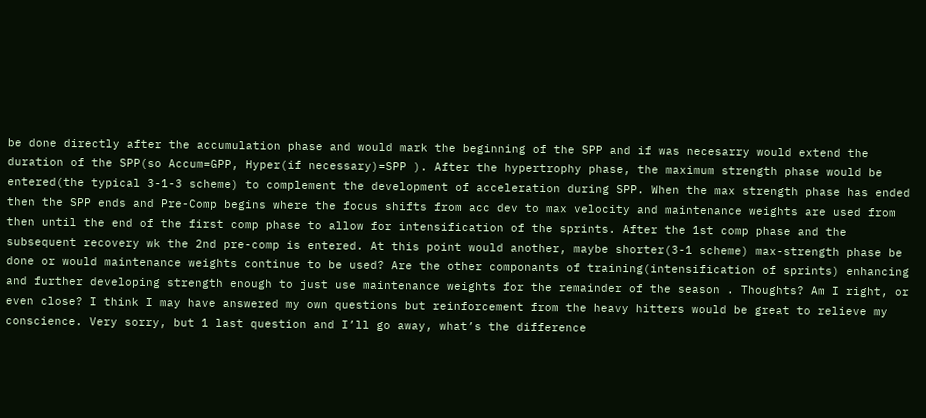be done directly after the accumulation phase and would mark the beginning of the SPP and if was necesarry would extend the duration of the SPP(so Accum=GPP, Hyper(if necessary)=SPP ). After the hypertrophy phase, the maximum strength phase would be entered(the typical 3-1-3 scheme) to complement the development of acceleration during SPP. When the max strength phase has ended then the SPP ends and Pre-Comp begins where the focus shifts from acc dev to max velocity and maintenance weights are used from then until the end of the first comp phase to allow for intensification of the sprints. After the 1st comp phase and the subsequent recovery wk the 2nd pre-comp is entered. At this point would another, maybe shorter(3-1 scheme) max-strength phase be done or would maintenance weights continue to be used? Are the other componants of training(intensification of sprints) enhancing and further developing strength enough to just use maintenance weights for the remainder of the season . Thoughts? Am I right, or even close? I think I may have answered my own questions but reinforcement from the heavy hitters would be great to relieve my conscience. Very sorry, but 1 last question and I’ll go away, what’s the difference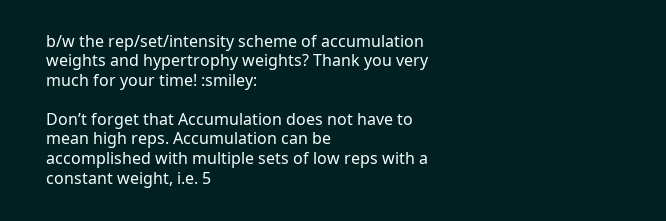b/w the rep/set/intensity scheme of accumulation weights and hypertrophy weights? Thank you very much for your time! :smiley:

Don’t forget that Accumulation does not have to mean high reps. Accumulation can be accomplished with multiple sets of low reps with a constant weight, i.e. 5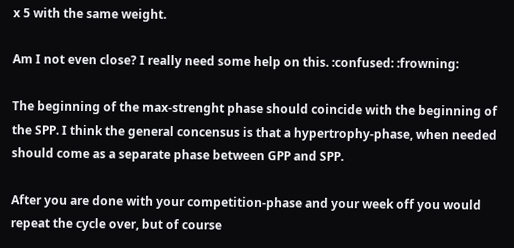x 5 with the same weight.

Am I not even close? I really need some help on this. :confused: :frowning:

The beginning of the max-strenght phase should coincide with the beginning of the SPP. I think the general concensus is that a hypertrophy-phase, when needed should come as a separate phase between GPP and SPP.

After you are done with your competition-phase and your week off you would repeat the cycle over, but of course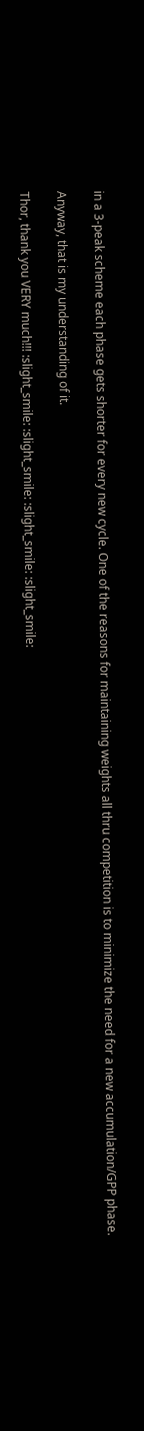in a 3-peak scheme each phase gets shorter for every new cycle. One of the reasons for maintaining weights all thru competition is to minimize the need for a new accumulation/GPP phase.

Anyway, that is my understanding of it.

Thor, thank you VERY much!!! :slight_smile: :slight_smile: :slight_smile: :slight_smile: